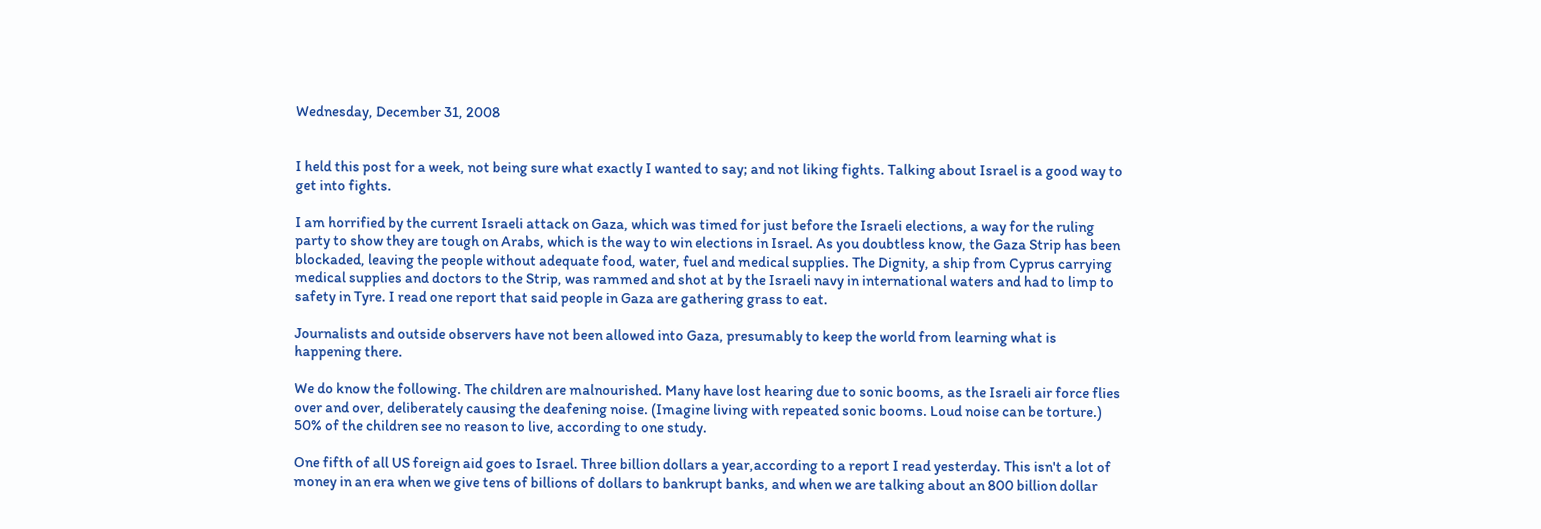Wednesday, December 31, 2008


I held this post for a week, not being sure what exactly I wanted to say; and not liking fights. Talking about Israel is a good way to get into fights.

I am horrified by the current Israeli attack on Gaza, which was timed for just before the Israeli elections, a way for the ruling party to show they are tough on Arabs, which is the way to win elections in Israel. As you doubtless know, the Gaza Strip has been blockaded, leaving the people without adequate food, water, fuel and medical supplies. The Dignity, a ship from Cyprus carrying medical supplies and doctors to the Strip, was rammed and shot at by the Israeli navy in international waters and had to limp to safety in Tyre. I read one report that said people in Gaza are gathering grass to eat.

Journalists and outside observers have not been allowed into Gaza, presumably to keep the world from learning what is happening there.

We do know the following. The children are malnourished. Many have lost hearing due to sonic booms, as the Israeli air force flies over and over, deliberately causing the deafening noise. (Imagine living with repeated sonic booms. Loud noise can be torture.) 50% of the children see no reason to live, according to one study.

One fifth of all US foreign aid goes to Israel. Three billion dollars a year,according to a report I read yesterday. This isn't a lot of money in an era when we give tens of billions of dollars to bankrupt banks, and when we are talking about an 800 billion dollar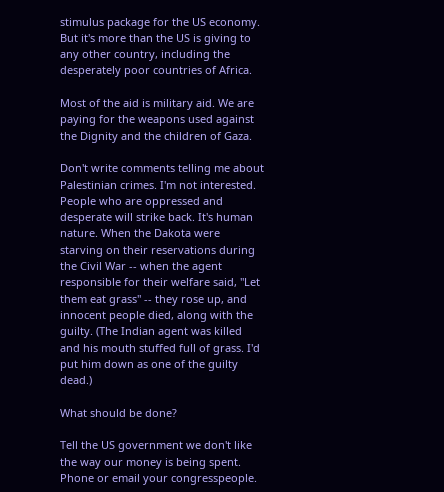stimulus package for the US economy. But it's more than the US is giving to any other country, including the desperately poor countries of Africa.

Most of the aid is military aid. We are paying for the weapons used against the Dignity and the children of Gaza.

Don't write comments telling me about Palestinian crimes. I'm not interested. People who are oppressed and desperate will strike back. It's human nature. When the Dakota were starving on their reservations during the Civil War -- when the agent responsible for their welfare said, "Let them eat grass" -- they rose up, and innocent people died, along with the guilty. (The Indian agent was killed and his mouth stuffed full of grass. I'd put him down as one of the guilty dead.)

What should be done?

Tell the US government we don't like the way our money is being spent. Phone or email your congresspeople.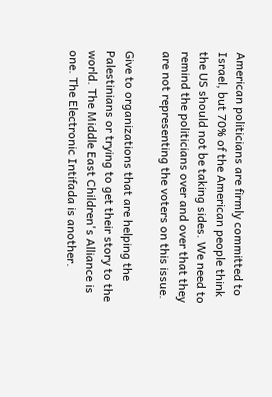American politicians are firmly committed to Israel, but 70% of the American people think the US should not be taking sides. We need to remind the politicians over and over that they are not representing the voters on this issue.

Give to organizations that are helping the Palestinians or trying to get their story to the world. The Middle East Children's Alliance is one. The Electronic Intifada is another.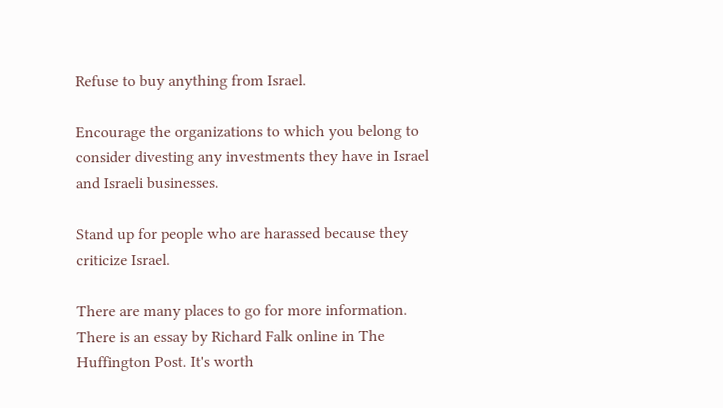Refuse to buy anything from Israel.

Encourage the organizations to which you belong to consider divesting any investments they have in Israel and Israeli businesses.

Stand up for people who are harassed because they criticize Israel.

There are many places to go for more information. There is an essay by Richard Falk online in The Huffington Post. It's worth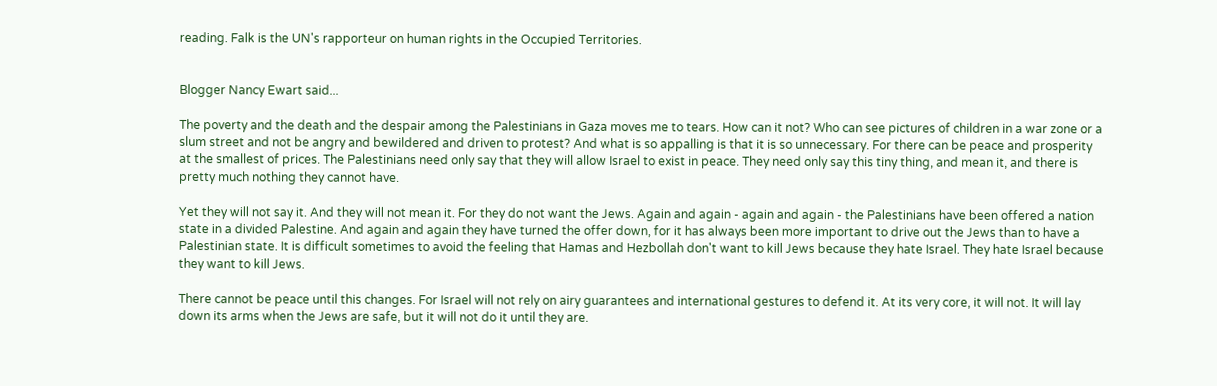reading. Falk is the UN's rapporteur on human rights in the Occupied Territories.


Blogger Nancy Ewart said...

The poverty and the death and the despair among the Palestinians in Gaza moves me to tears. How can it not? Who can see pictures of children in a war zone or a slum street and not be angry and bewildered and driven to protest? And what is so appalling is that it is so unnecessary. For there can be peace and prosperity at the smallest of prices. The Palestinians need only say that they will allow Israel to exist in peace. They need only say this tiny thing, and mean it, and there is pretty much nothing they cannot have.

Yet they will not say it. And they will not mean it. For they do not want the Jews. Again and again - again and again - the Palestinians have been offered a nation state in a divided Palestine. And again and again they have turned the offer down, for it has always been more important to drive out the Jews than to have a Palestinian state. It is difficult sometimes to avoid the feeling that Hamas and Hezbollah don't want to kill Jews because they hate Israel. They hate Israel because they want to kill Jews.

There cannot be peace until this changes. For Israel will not rely on airy guarantees and international gestures to defend it. At its very core, it will not. It will lay down its arms when the Jews are safe, but it will not do it until they are.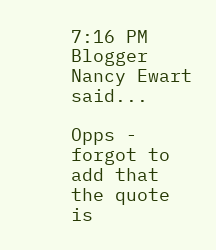7:16 PM
Blogger Nancy Ewart said...

Opps - forgot to add that the quote is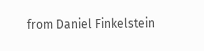from Daniel Finkelstein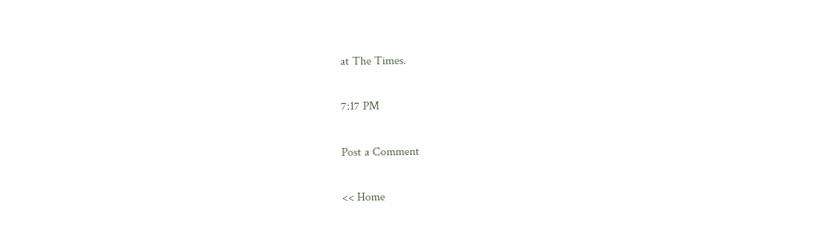at The Times.

7:17 PM

Post a Comment

<< Home